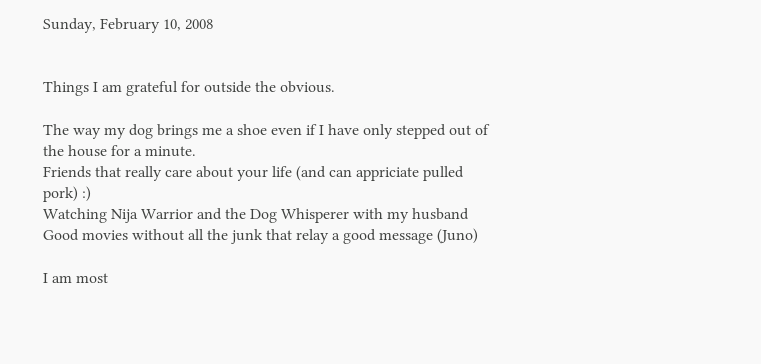Sunday, February 10, 2008


Things I am grateful for outside the obvious.

The way my dog brings me a shoe even if I have only stepped out of the house for a minute.
Friends that really care about your life (and can appriciate pulled pork) :)
Watching Nija Warrior and the Dog Whisperer with my husband
Good movies without all the junk that relay a good message (Juno)

I am most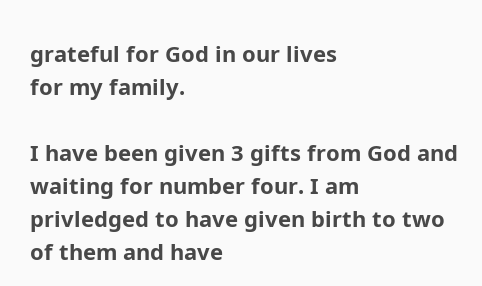grateful for God in our lives
for my family.

I have been given 3 gifts from God and waiting for number four. I am privledged to have given birth to two of them and have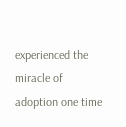experienced the miracle of adoption one time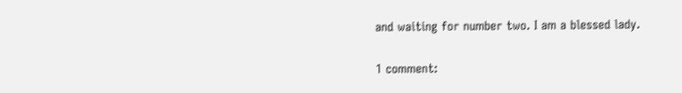and waiting for number two. I am a blessed lady.

1 comment: